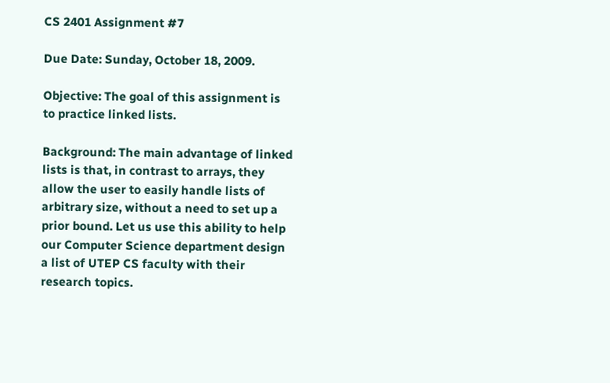CS 2401 Assignment #7

Due Date: Sunday, October 18, 2009.

Objective: The goal of this assignment is to practice linked lists.

Background: The main advantage of linked lists is that, in contrast to arrays, they allow the user to easily handle lists of arbitrary size, without a need to set up a prior bound. Let us use this ability to help our Computer Science department design a list of UTEP CS faculty with their research topics.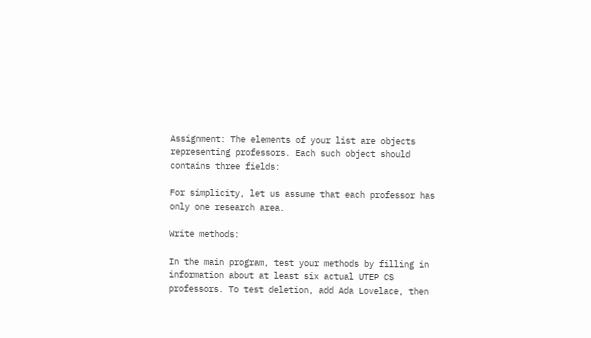Assignment: The elements of your list are objects representing professors. Each such object should contains three fields:

For simplicity, let us assume that each professor has only one research area.

Write methods:

In the main program, test your methods by filling in information about at least six actual UTEP CS professors. To test deletion, add Ada Lovelace, then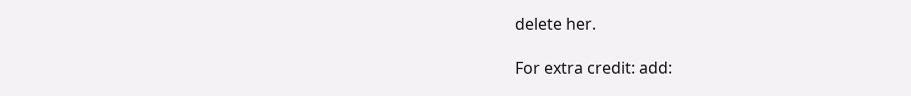delete her.

For extra credit: add: